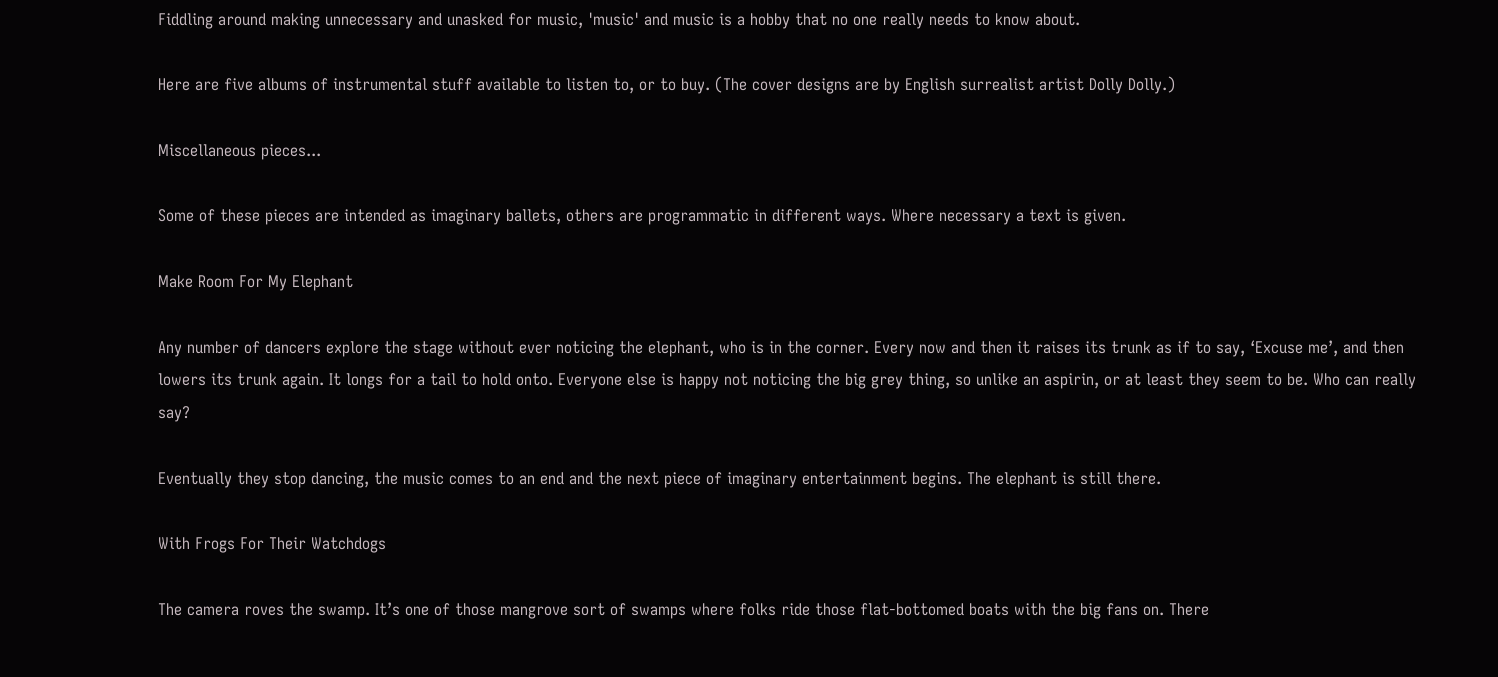Fiddling around making unnecessary and unasked for music, 'music' and music is a hobby that no one really needs to know about.

Here are five albums of instrumental stuff available to listen to, or to buy. (The cover designs are by English surrealist artist Dolly Dolly.)

Miscellaneous pieces...

Some of these pieces are intended as imaginary ballets, others are programmatic in different ways. Where necessary a text is given.

Make Room For My Elephant

Any number of dancers explore the stage without ever noticing the elephant, who is in the corner. Every now and then it raises its trunk as if to say, ‘Excuse me’, and then lowers its trunk again. It longs for a tail to hold onto. Everyone else is happy not noticing the big grey thing, so unlike an aspirin, or at least they seem to be. Who can really say?

Eventually they stop dancing, the music comes to an end and the next piece of imaginary entertainment begins. The elephant is still there.

With Frogs For Their Watchdogs

The camera roves the swamp. It’s one of those mangrove sort of swamps where folks ride those flat-bottomed boats with the big fans on. There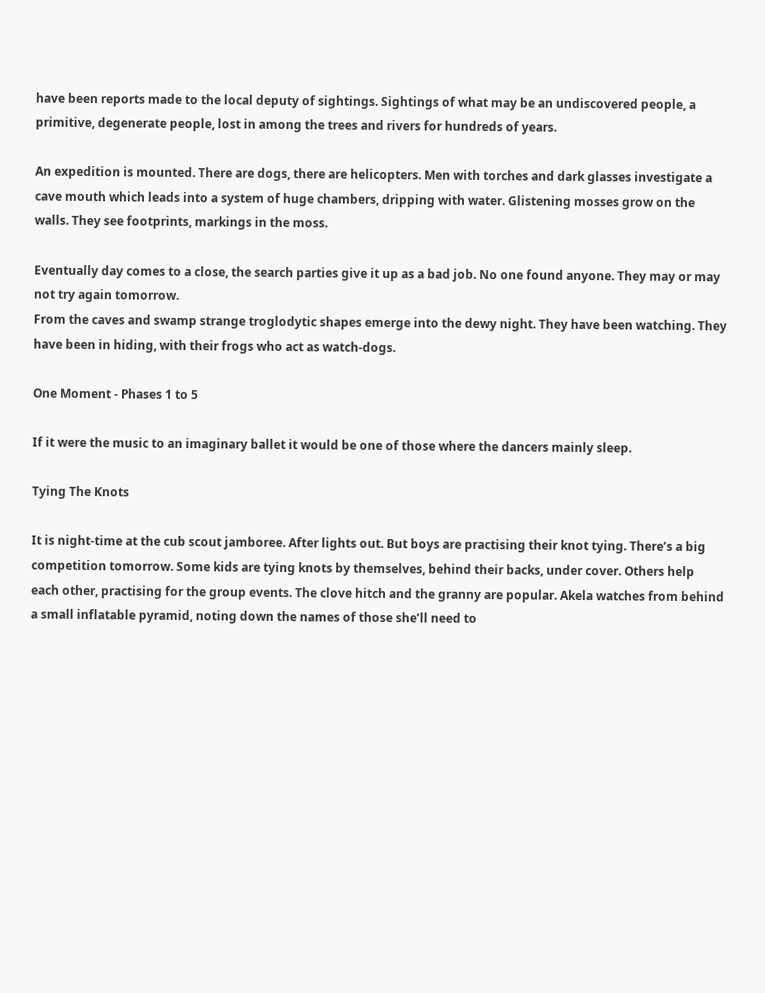have been reports made to the local deputy of sightings. Sightings of what may be an undiscovered people, a primitive, degenerate people, lost in among the trees and rivers for hundreds of years.

An expedition is mounted. There are dogs, there are helicopters. Men with torches and dark glasses investigate a cave mouth which leads into a system of huge chambers, dripping with water. Glistening mosses grow on the walls. They see footprints, markings in the moss.

Eventually day comes to a close, the search parties give it up as a bad job. No one found anyone. They may or may not try again tomorrow.
From the caves and swamp strange troglodytic shapes emerge into the dewy night. They have been watching. They have been in hiding, with their frogs who act as watch-dogs.

One Moment - Phases 1 to 5

If it were the music to an imaginary ballet it would be one of those where the dancers mainly sleep.

Tying The Knots

It is night-time at the cub scout jamboree. After lights out. But boys are practising their knot tying. There’s a big competition tomorrow. Some kids are tying knots by themselves, behind their backs, under cover. Others help each other, practising for the group events. The clove hitch and the granny are popular. Akela watches from behind a small inflatable pyramid, noting down the names of those she’ll need to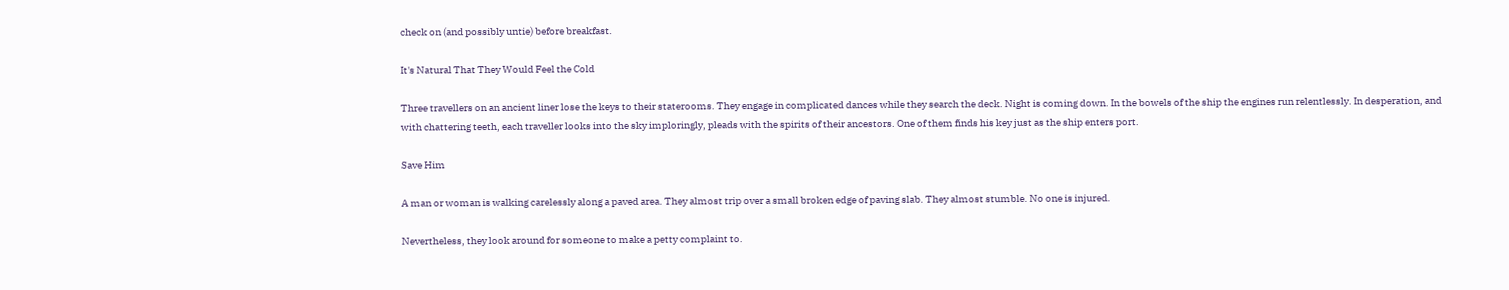check on (and possibly untie) before breakfast.

It's Natural That They Would Feel the Cold

Three travellers on an ancient liner lose the keys to their staterooms. They engage in complicated dances while they search the deck. Night is coming down. In the bowels of the ship the engines run relentlessly. In desperation, and with chattering teeth, each traveller looks into the sky imploringly, pleads with the spirits of their ancestors. One of them finds his key just as the ship enters port.

Save Him

A man or woman is walking carelessly along a paved area. They almost trip over a small broken edge of paving slab. They almost stumble. No one is injured.

Nevertheless, they look around for someone to make a petty complaint to.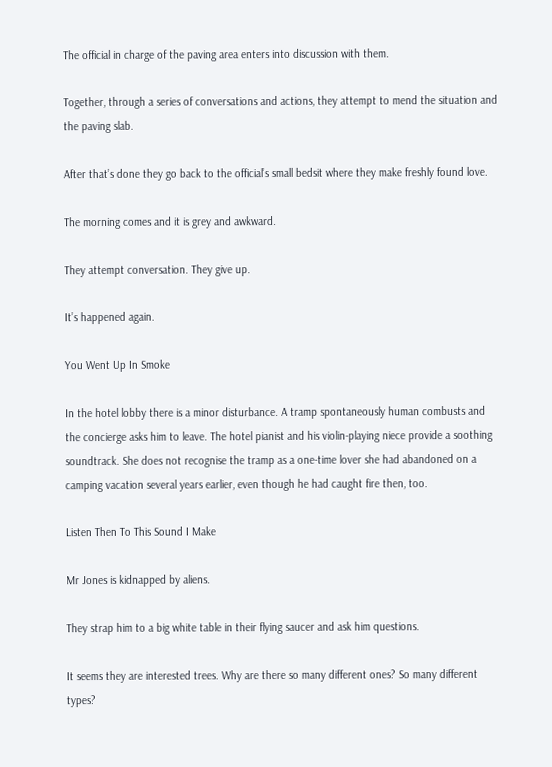The official in charge of the paving area enters into discussion with them.

Together, through a series of conversations and actions, they attempt to mend the situation and the paving slab.

After that’s done they go back to the official’s small bedsit where they make freshly found love.

The morning comes and it is grey and awkward.

They attempt conversation. They give up.

It’s happened again.

You Went Up In Smoke

In the hotel lobby there is a minor disturbance. A tramp spontaneously human combusts and the concierge asks him to leave. The hotel pianist and his violin-playing niece provide a soothing soundtrack. She does not recognise the tramp as a one-time lover she had abandoned on a camping vacation several years earlier, even though he had caught fire then, too.

Listen Then To This Sound I Make

Mr Jones is kidnapped by aliens.

They strap him to a big white table in their flying saucer and ask him questions.

It seems they are interested trees. Why are there so many different ones? So many different types?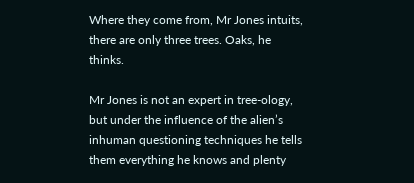Where they come from, Mr Jones intuits, there are only three trees. Oaks, he thinks.

Mr Jones is not an expert in tree-ology, but under the influence of the alien’s inhuman questioning techniques he tells them everything he knows and plenty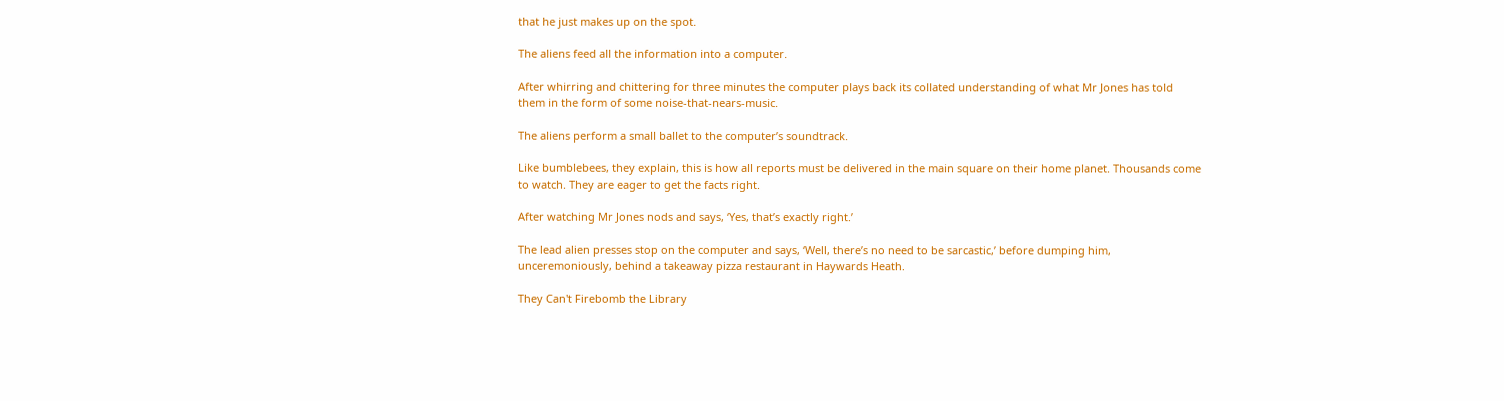that he just makes up on the spot.

The aliens feed all the information into a computer.

After whirring and chittering for three minutes the computer plays back its collated understanding of what Mr Jones has told them in the form of some noise-that-nears-music.

The aliens perform a small ballet to the computer’s soundtrack.

Like bumblebees, they explain, this is how all reports must be delivered in the main square on their home planet. Thousands come to watch. They are eager to get the facts right.

After watching Mr Jones nods and says, ‘Yes, that’s exactly right.’

The lead alien presses stop on the computer and says, ‘Well, there’s no need to be sarcastic,’ before dumping him, unceremoniously, behind a takeaway pizza restaurant in Haywards Heath.

They Can't Firebomb the Library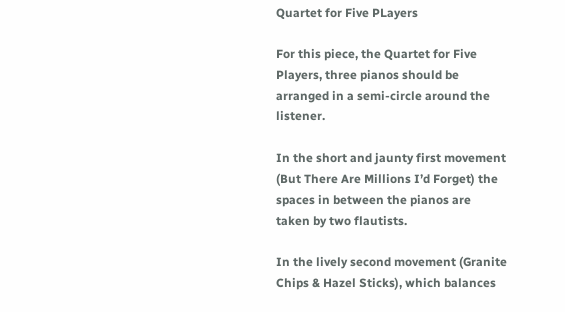Quartet for Five PLayers

For this piece, the Quartet for Five Players, three pianos should be arranged in a semi-circle around the listener.

In the short and jaunty first movement (But There Are Millions I’d Forget) the spaces in between the pianos are taken by two flautists.

In the lively second movement (Granite Chips & Hazel Sticks), which balances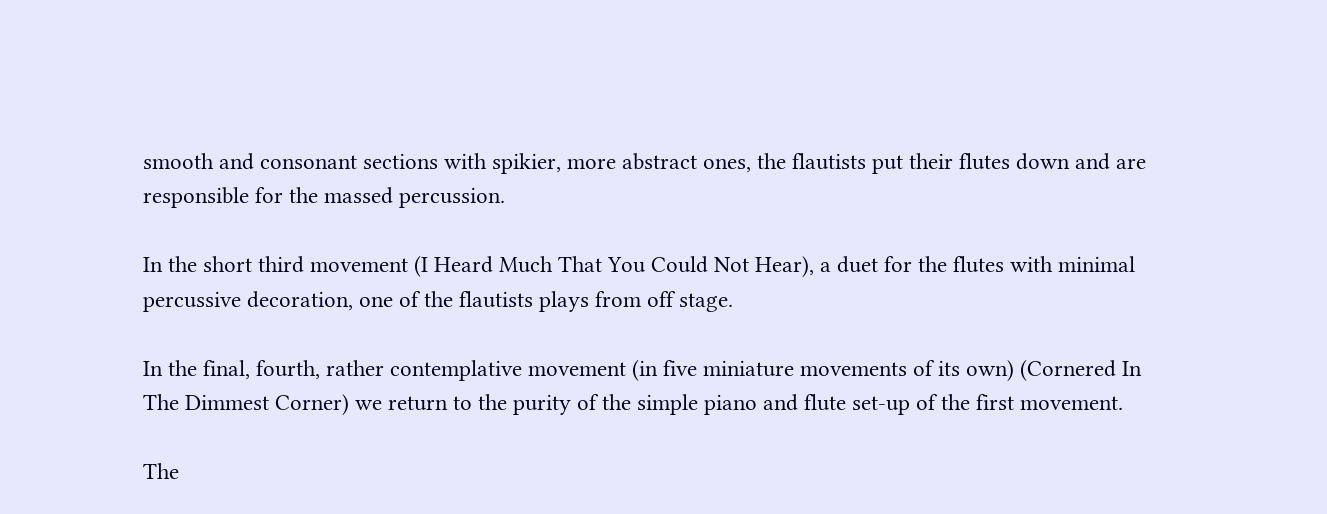smooth and consonant sections with spikier, more abstract ones, the flautists put their flutes down and are responsible for the massed percussion.

In the short third movement (I Heard Much That You Could Not Hear), a duet for the flutes with minimal percussive decoration, one of the flautists plays from off stage.

In the final, fourth, rather contemplative movement (in five miniature movements of its own) (Cornered In The Dimmest Corner) we return to the purity of the simple piano and flute set-up of the first movement.

The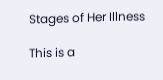Stages of Her Illness

This is a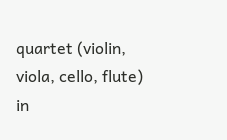quartet (violin, viola, cello, flute) in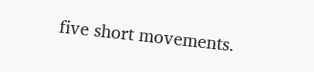five short movements.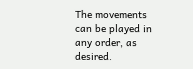The movements can be played in any order, as desired.